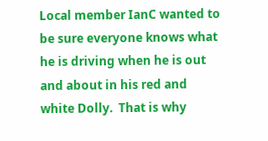Local member IanC wanted to be sure everyone knows what he is driving when he is out and about in his red and white Dolly.  That is why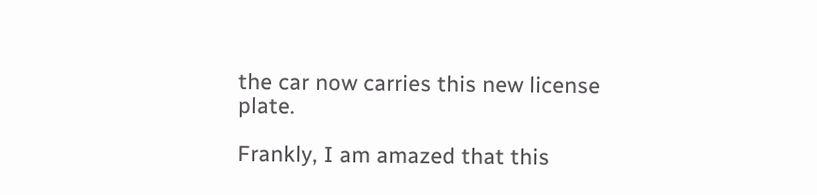the car now carries this new license plate.

Frankly, I am amazed that this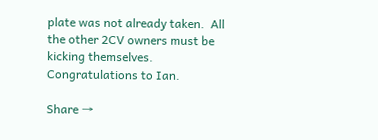plate was not already taken.  All the other 2CV owners must be kicking themselves.  Congratulations to Ian.

Share →